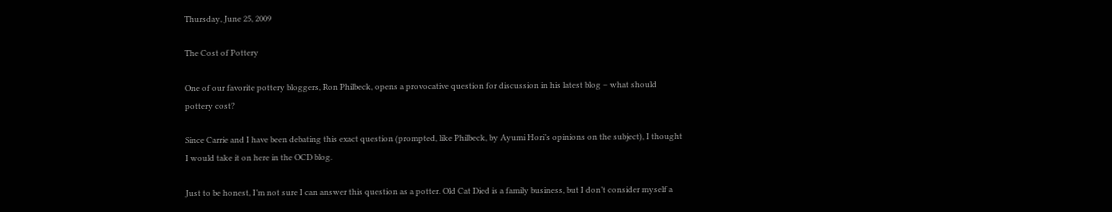Thursday, June 25, 2009

The Cost of Pottery

One of our favorite pottery bloggers, Ron Philbeck, opens a provocative question for discussion in his latest blog – what should pottery cost?

Since Carrie and I have been debating this exact question (prompted, like Philbeck, by Ayumi Hori’s opinions on the subject), I thought I would take it on here in the OCD blog.

Just to be honest, I’m not sure I can answer this question as a potter. Old Cat Died is a family business, but I don’t consider myself a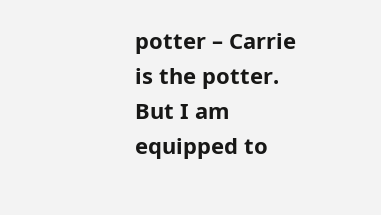potter – Carrie is the potter. But I am equipped to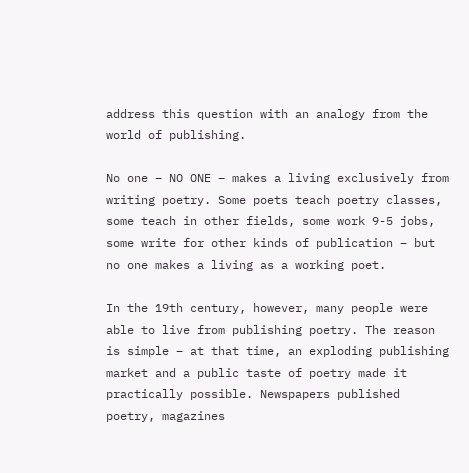address this question with an analogy from the world of publishing.

No one – NO ONE – makes a living exclusively from writing poetry. Some poets teach poetry classes, some teach in other fields, some work 9-5 jobs, some write for other kinds of publication – but no one makes a living as a working poet.

In the 19th century, however, many people were able to live from publishing poetry. The reason is simple – at that time, an exploding publishing market and a public taste of poetry made it practically possible. Newspapers published poetry, magazines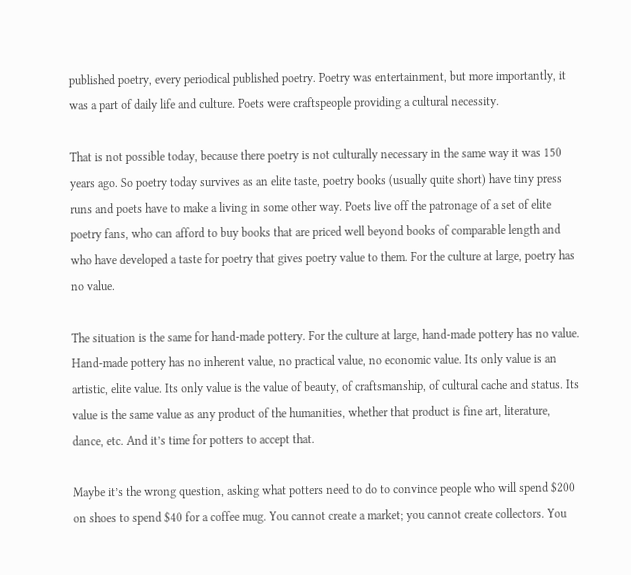published poetry, every periodical published poetry. Poetry was entertainment, but more importantly, it was a part of daily life and culture. Poets were craftspeople providing a cultural necessity.

That is not possible today, because there poetry is not culturally necessary in the same way it was 150 years ago. So poetry today survives as an elite taste, poetry books (usually quite short) have tiny press runs and poets have to make a living in some other way. Poets live off the patronage of a set of elite poetry fans, who can afford to buy books that are priced well beyond books of comparable length and who have developed a taste for poetry that gives poetry value to them. For the culture at large, poetry has no value.

The situation is the same for hand-made pottery. For the culture at large, hand-made pottery has no value. Hand-made pottery has no inherent value, no practical value, no economic value. Its only value is an artistic, elite value. Its only value is the value of beauty, of craftsmanship, of cultural cache and status. Its value is the same value as any product of the humanities, whether that product is fine art, literature, dance, etc. And it’s time for potters to accept that.

Maybe it’s the wrong question, asking what potters need to do to convince people who will spend $200 on shoes to spend $40 for a coffee mug. You cannot create a market; you cannot create collectors. You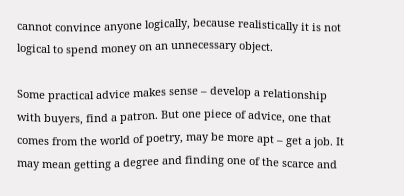cannot convince anyone logically, because realistically it is not logical to spend money on an unnecessary object.

Some practical advice makes sense – develop a relationship with buyers, find a patron. But one piece of advice, one that comes from the world of poetry, may be more apt – get a job. It may mean getting a degree and finding one of the scarce and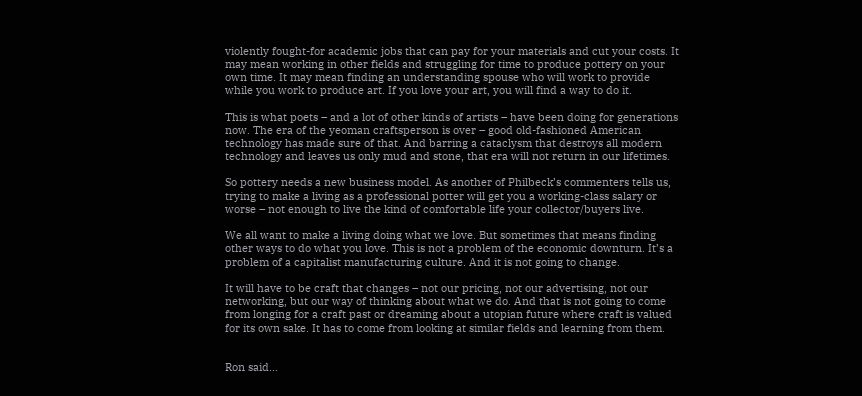violently fought-for academic jobs that can pay for your materials and cut your costs. It may mean working in other fields and struggling for time to produce pottery on your own time. It may mean finding an understanding spouse who will work to provide while you work to produce art. If you love your art, you will find a way to do it.

This is what poets – and a lot of other kinds of artists – have been doing for generations now. The era of the yeoman craftsperson is over – good old-fashioned American technology has made sure of that. And barring a cataclysm that destroys all modern technology and leaves us only mud and stone, that era will not return in our lifetimes.

So pottery needs a new business model. As another of Philbeck’s commenters tells us, trying to make a living as a professional potter will get you a working-class salary or worse – not enough to live the kind of comfortable life your collector/buyers live.

We all want to make a living doing what we love. But sometimes that means finding other ways to do what you love. This is not a problem of the economic downturn. It’s a problem of a capitalist manufacturing culture. And it is not going to change.

It will have to be craft that changes – not our pricing, not our advertising, not our networking, but our way of thinking about what we do. And that is not going to come from longing for a craft past or dreaming about a utopian future where craft is valued for its own sake. It has to come from looking at similar fields and learning from them.


Ron said...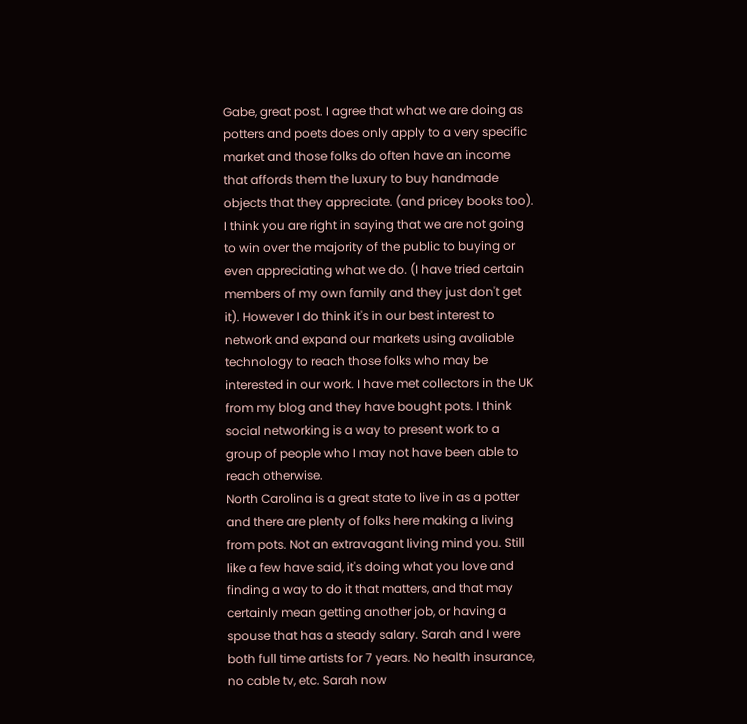Gabe, great post. I agree that what we are doing as potters and poets does only apply to a very specific market and those folks do often have an income that affords them the luxury to buy handmade objects that they appreciate. (and pricey books too). I think you are right in saying that we are not going to win over the majority of the public to buying or even appreciating what we do. (I have tried certain members of my own family and they just don't get it). However I do think it's in our best interest to network and expand our markets using avaliable technology to reach those folks who may be interested in our work. I have met collectors in the UK from my blog and they have bought pots. I think social networking is a way to present work to a group of people who I may not have been able to reach otherwise.
North Carolina is a great state to live in as a potter and there are plenty of folks here making a living from pots. Not an extravagant living mind you. Still like a few have said, it's doing what you love and finding a way to do it that matters, and that may certainly mean getting another job, or having a spouse that has a steady salary. Sarah and I were both full time artists for 7 years. No health insurance, no cable tv, etc. Sarah now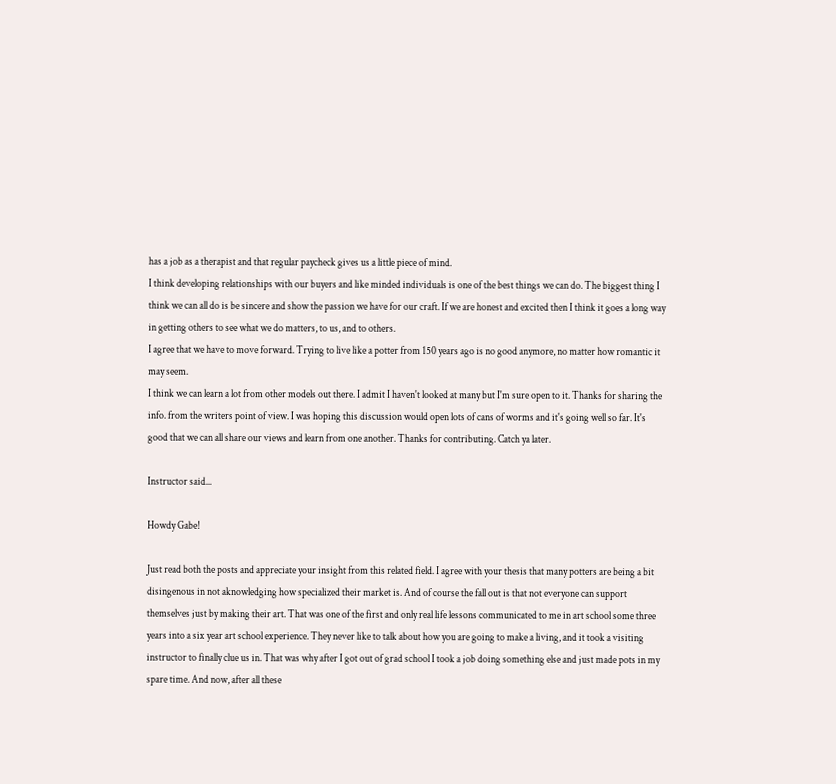has a job as a therapist and that regular paycheck gives us a little piece of mind.
I think developing relationships with our buyers and like minded individuals is one of the best things we can do. The biggest thing I think we can all do is be sincere and show the passion we have for our craft. If we are honest and excited then I think it goes a long way in getting others to see what we do matters, to us, and to others.
I agree that we have to move forward. Trying to live like a potter from 150 years ago is no good anymore, no matter how romantic it may seem.
I think we can learn a lot from other models out there. I admit I haven't looked at many but I'm sure open to it. Thanks for sharing the info. from the writers point of view. I was hoping this discussion would open lots of cans of worms and it's going well so far. It's good that we can all share our views and learn from one another. Thanks for contributing. Catch ya later.

Instructor said...

Howdy Gabe!

Just read both the posts and appreciate your insight from this related field. I agree with your thesis that many potters are being a bit disingenous in not aknowledging how specialized their market is. And of course the fall out is that not everyone can support themselves just by making their art. That was one of the first and only real life lessons communicated to me in art school some three years into a six year art school experience. They never like to talk about how you are going to make a living, and it took a visiting instructor to finally clue us in. That was why after I got out of grad school I took a job doing something else and just made pots in my spare time. And now, after all these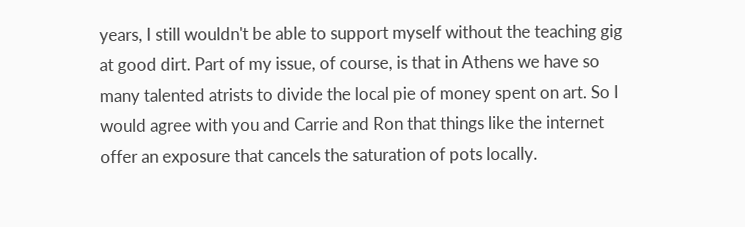years, I still wouldn't be able to support myself without the teaching gig at good dirt. Part of my issue, of course, is that in Athens we have so many talented atrists to divide the local pie of money spent on art. So I would agree with you and Carrie and Ron that things like the internet offer an exposure that cancels the saturation of pots locally.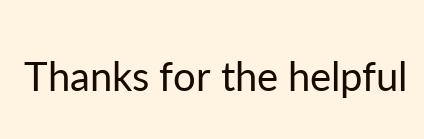Thanks for the helpful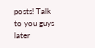posts! Talk to you guys later